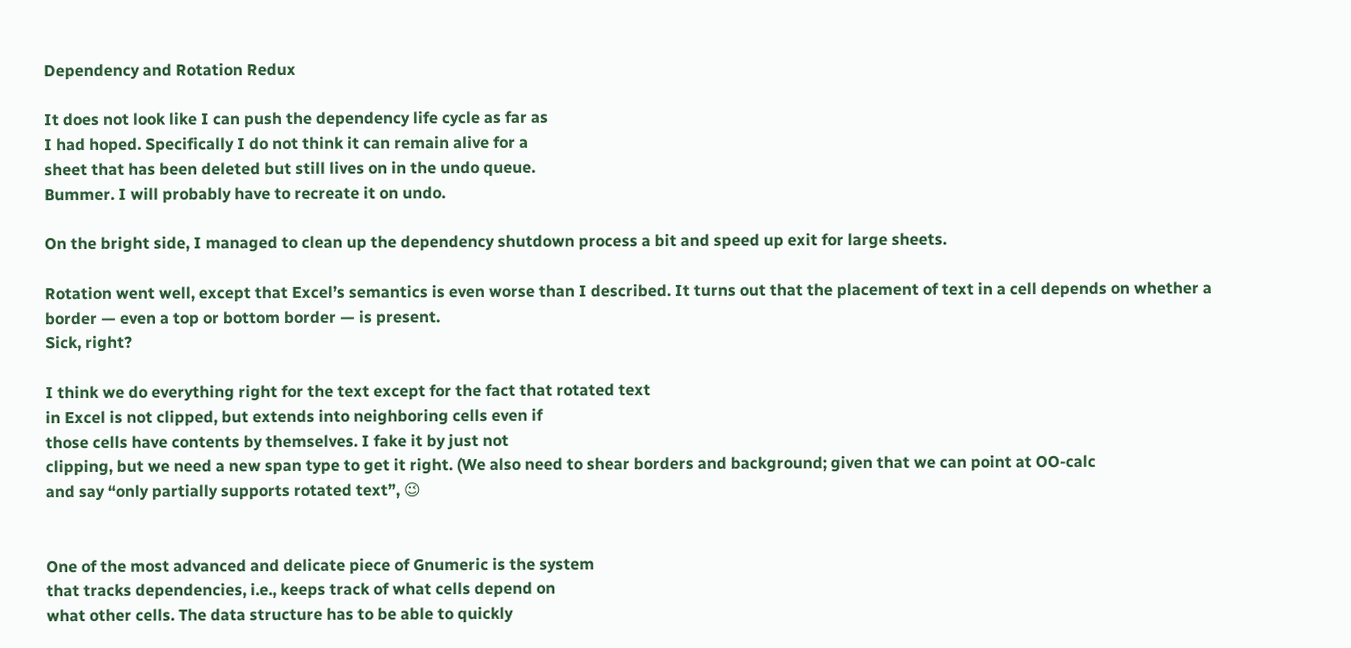Dependency and Rotation Redux

It does not look like I can push the dependency life cycle as far as
I had hoped. Specifically I do not think it can remain alive for a
sheet that has been deleted but still lives on in the undo queue.
Bummer. I will probably have to recreate it on undo.

On the bright side, I managed to clean up the dependency shutdown process a bit and speed up exit for large sheets.

Rotation went well, except that Excel’s semantics is even worse than I described. It turns out that the placement of text in a cell depends on whether a border — even a top or bottom border — is present.
Sick, right?

I think we do everything right for the text except for the fact that rotated text
in Excel is not clipped, but extends into neighboring cells even if
those cells have contents by themselves. I fake it by just not
clipping, but we need a new span type to get it right. (We also need to shear borders and background; given that we can point at OO-calc
and say “only partially supports rotated text”, 😉


One of the most advanced and delicate piece of Gnumeric is the system
that tracks dependencies, i.e., keeps track of what cells depend on
what other cells. The data structure has to be able to quickly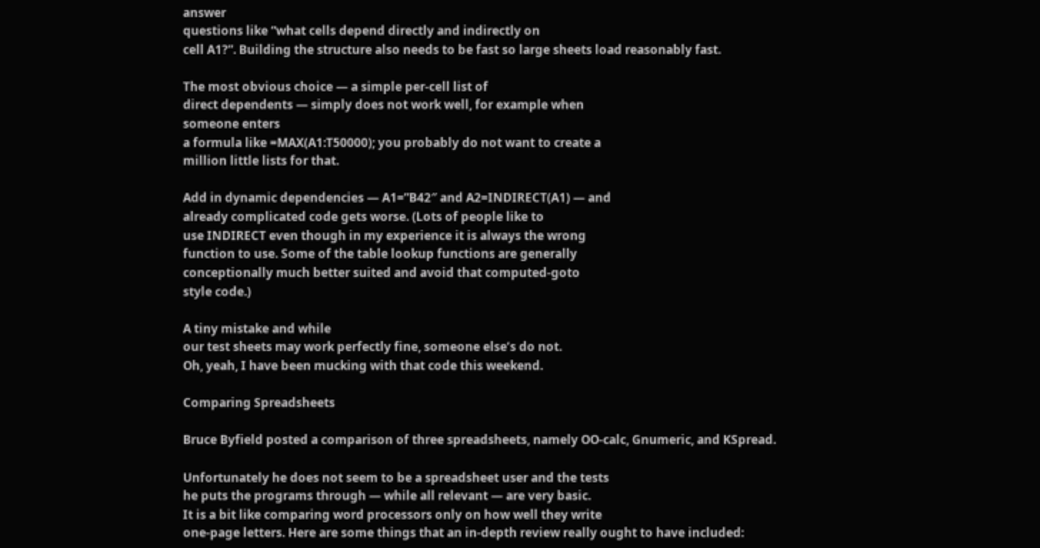answer
questions like “what cells depend directly and indirectly on
cell A1?”. Building the structure also needs to be fast so large sheets load reasonably fast.

The most obvious choice — a simple per-cell list of
direct dependents — simply does not work well, for example when
someone enters
a formula like =MAX(A1:T50000); you probably do not want to create a
million little lists for that.

Add in dynamic dependencies — A1=”B42″ and A2=INDIRECT(A1) — and
already complicated code gets worse. (Lots of people like to
use INDIRECT even though in my experience it is always the wrong
function to use. Some of the table lookup functions are generally
conceptionally much better suited and avoid that computed-goto
style code.)

A tiny mistake and while
our test sheets may work perfectly fine, someone else’s do not.
Oh, yeah, I have been mucking with that code this weekend.

Comparing Spreadsheets

Bruce Byfield posted a comparison of three spreadsheets, namely OO-calc, Gnumeric, and KSpread.

Unfortunately he does not seem to be a spreadsheet user and the tests
he puts the programs through — while all relevant — are very basic.
It is a bit like comparing word processors only on how well they write
one-page letters. Here are some things that an in-depth review really ought to have included: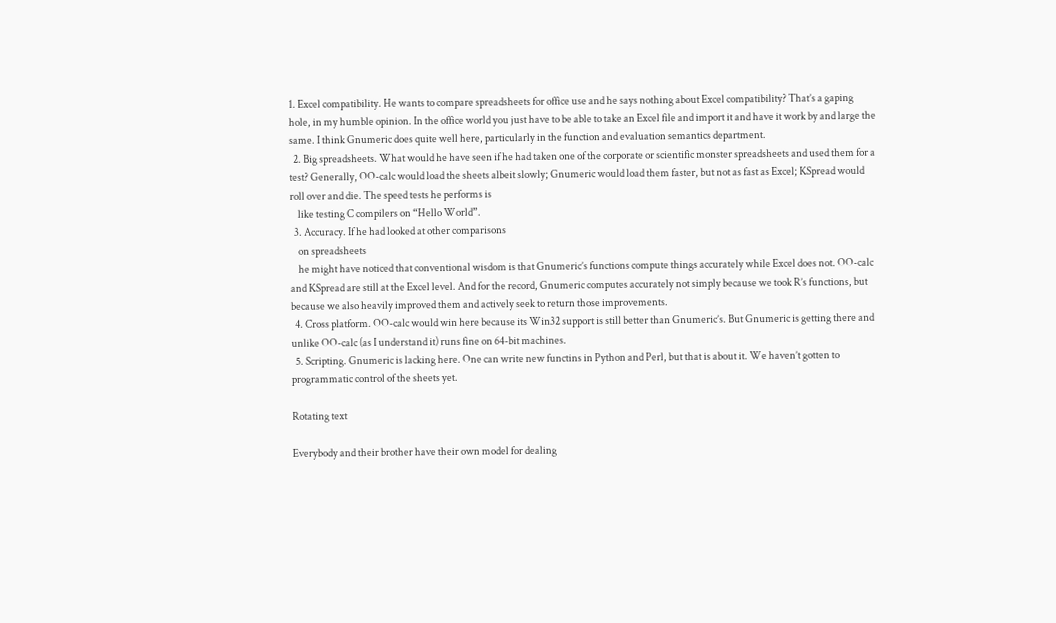1. Excel compatibility. He wants to compare spreadsheets for office use and he says nothing about Excel compatibility? That’s a gaping hole, in my humble opinion. In the office world you just have to be able to take an Excel file and import it and have it work by and large the same. I think Gnumeric does quite well here, particularly in the function and evaluation semantics department.
  2. Big spreadsheets. What would he have seen if he had taken one of the corporate or scientific monster spreadsheets and used them for a test? Generally, OO-calc would load the sheets albeit slowly; Gnumeric would load them faster, but not as fast as Excel; KSpread would roll over and die. The speed tests he performs is
    like testing C compilers on “Hello World”.
  3. Accuracy. If he had looked at other comparisons
    on spreadsheets
    he might have noticed that conventional wisdom is that Gnumeric’s functions compute things accurately while Excel does not. OO-calc and KSpread are still at the Excel level. And for the record, Gnumeric computes accurately not simply because we took R’s functions, but because we also heavily improved them and actively seek to return those improvements.
  4. Cross platform. OO-calc would win here because its Win32 support is still better than Gnumeric’s. But Gnumeric is getting there and unlike OO-calc (as I understand it) runs fine on 64-bit machines.
  5. Scripting. Gnumeric is lacking here. One can write new functins in Python and Perl, but that is about it. We haven’t gotten to programmatic control of the sheets yet.

Rotating text

Everybody and their brother have their own model for dealing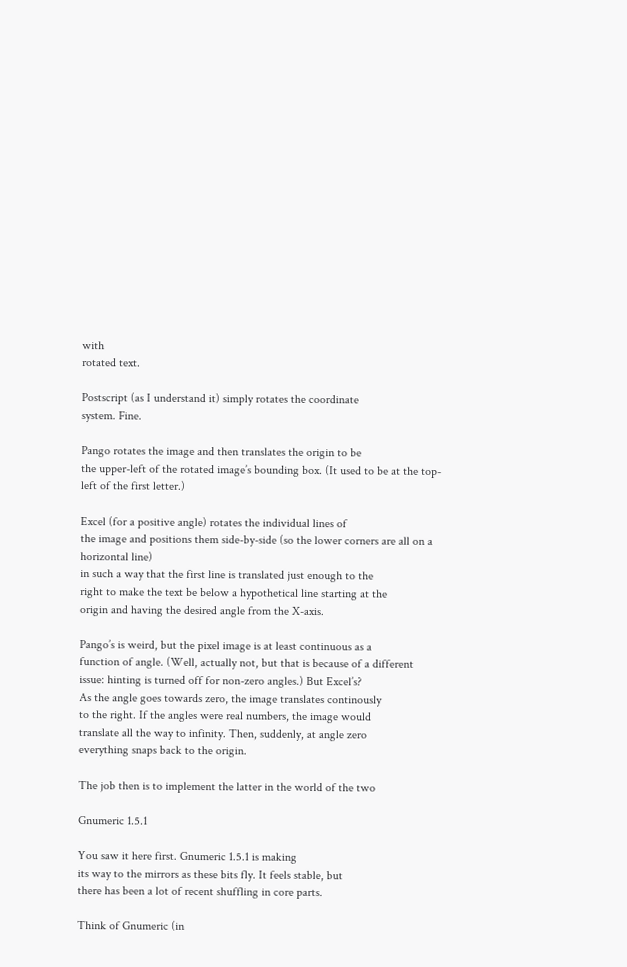with
rotated text.

Postscript (as I understand it) simply rotates the coordinate
system. Fine.

Pango rotates the image and then translates the origin to be
the upper-left of the rotated image’s bounding box. (It used to be at the top-left of the first letter.)

Excel (for a positive angle) rotates the individual lines of
the image and positions them side-by-side (so the lower corners are all on a horizontal line)
in such a way that the first line is translated just enough to the
right to make the text be below a hypothetical line starting at the
origin and having the desired angle from the X-axis.

Pango’s is weird, but the pixel image is at least continuous as a
function of angle. (Well, actually not, but that is because of a different
issue: hinting is turned off for non-zero angles.) But Excel’s?
As the angle goes towards zero, the image translates continously
to the right. If the angles were real numbers, the image would
translate all the way to infinity. Then, suddenly, at angle zero
everything snaps back to the origin.

The job then is to implement the latter in the world of the two

Gnumeric 1.5.1

You saw it here first. Gnumeric 1.5.1 is making
its way to the mirrors as these bits fly. It feels stable, but
there has been a lot of recent shuffling in core parts.

Think of Gnumeric (in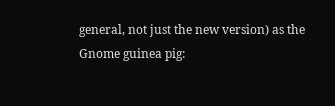general, not just the new version) as the Gnome guinea pig: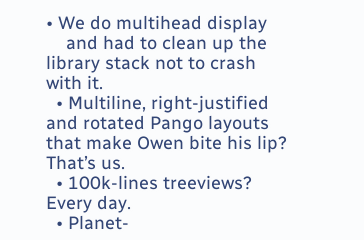• We do multihead display
    and had to clean up the library stack not to crash with it.
  • Multiline, right-justified and rotated Pango layouts that make Owen bite his lip? That’s us.
  • 100k-lines treeviews? Every day.
  • Planet-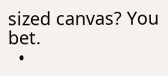sized canvas? You bet.
  •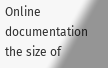Online documentation the size of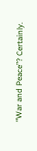“War and Peace”? Certainly.